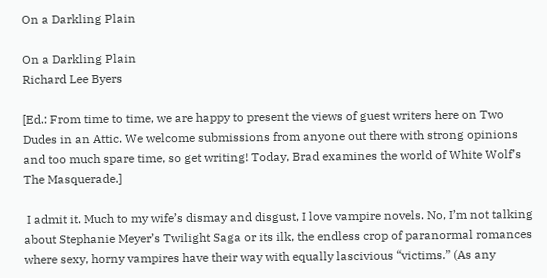On a Darkling Plain

On a Darkling Plain
Richard Lee Byers

[Ed.: From time to time, we are happy to present the views of guest writers here on Two Dudes in an Attic. We welcome submissions from anyone out there with strong opinions and too much spare time, so get writing! Today, Brad examines the world of White Wolf’s The Masquerade.]

 I admit it. Much to my wife’s dismay and disgust, I love vampire novels. No, I’m not talking about Stephanie Meyer’s Twilight Saga or its ilk, the endless crop of paranormal romances where sexy, horny vampires have their way with equally lascivious “victims.” (As any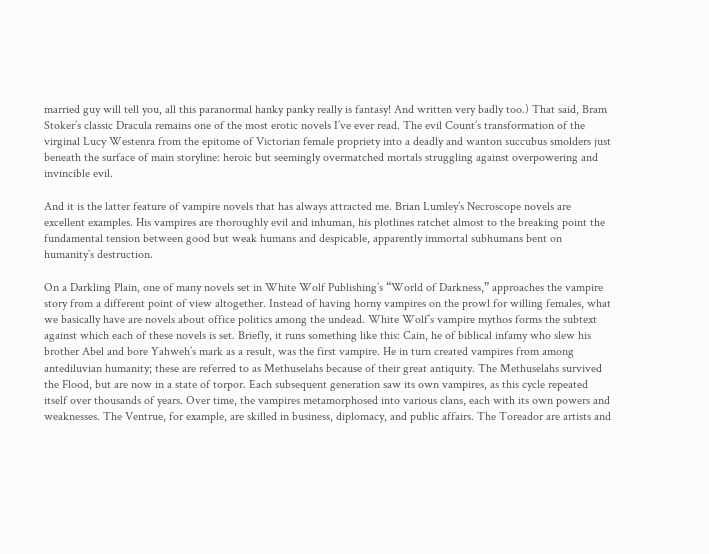married guy will tell you, all this paranormal hanky panky really is fantasy! And written very badly too.) That said, Bram Stoker’s classic Dracula remains one of the most erotic novels I’ve ever read. The evil Count’s transformation of the virginal Lucy Westenra from the epitome of Victorian female propriety into a deadly and wanton succubus smolders just beneath the surface of main storyline: heroic but seemingly overmatched mortals struggling against overpowering and invincible evil.

And it is the latter feature of vampire novels that has always attracted me. Brian Lumley’s Necroscope novels are excellent examples. His vampires are thoroughly evil and inhuman, his plotlines ratchet almost to the breaking point the fundamental tension between good but weak humans and despicable, apparently immortal subhumans bent on humanity’s destruction.

On a Darkling Plain, one of many novels set in White Wolf Publishing’s “World of Darkness,” approaches the vampire story from a different point of view altogether. Instead of having horny vampires on the prowl for willing females, what we basically have are novels about office politics among the undead. White Wolf’s vampire mythos forms the subtext against which each of these novels is set. Briefly, it runs something like this: Cain, he of biblical infamy who slew his brother Abel and bore Yahweh’s mark as a result, was the first vampire. He in turn created vampires from among antediluvian humanity; these are referred to as Methuselahs because of their great antiquity. The Methuselahs survived the Flood, but are now in a state of torpor. Each subsequent generation saw its own vampires, as this cycle repeated itself over thousands of years. Over time, the vampires metamorphosed into various clans, each with its own powers and weaknesses. The Ventrue, for example, are skilled in business, diplomacy, and public affairs. The Toreador are artists and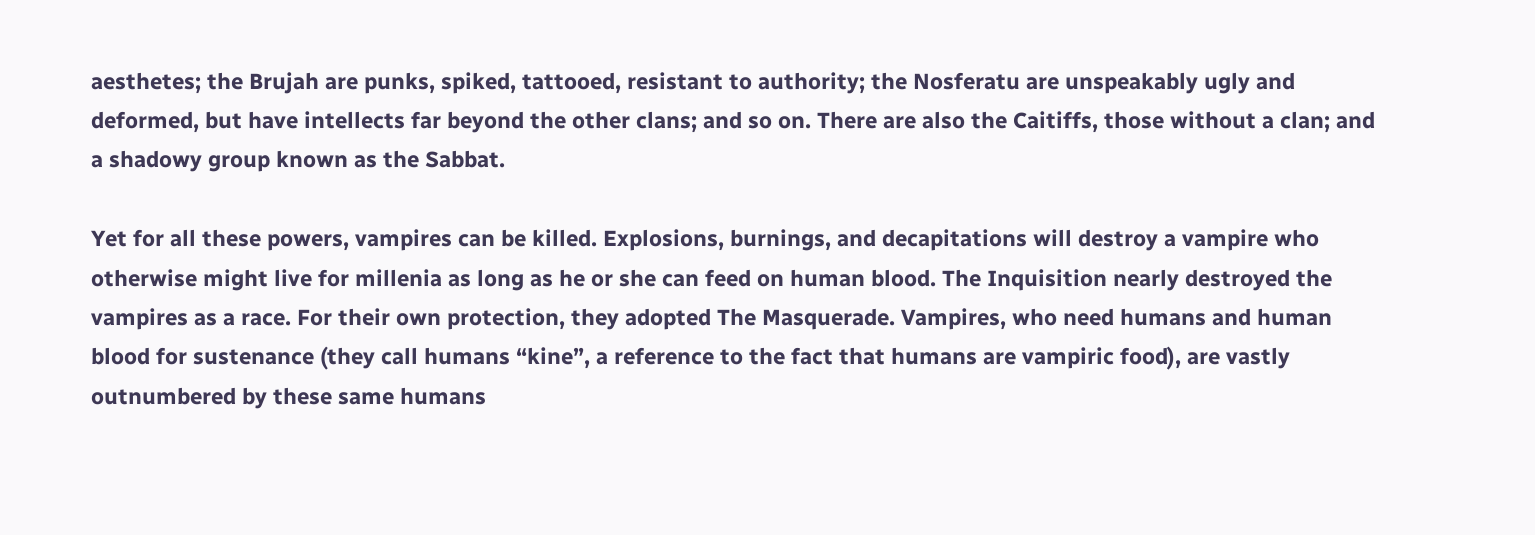aesthetes; the Brujah are punks, spiked, tattooed, resistant to authority; the Nosferatu are unspeakably ugly and deformed, but have intellects far beyond the other clans; and so on. There are also the Caitiffs, those without a clan; and a shadowy group known as the Sabbat.

Yet for all these powers, vampires can be killed. Explosions, burnings, and decapitations will destroy a vampire who otherwise might live for millenia as long as he or she can feed on human blood. The Inquisition nearly destroyed the vampires as a race. For their own protection, they adopted The Masquerade. Vampires, who need humans and human blood for sustenance (they call humans “kine”, a reference to the fact that humans are vampiric food), are vastly outnumbered by these same humans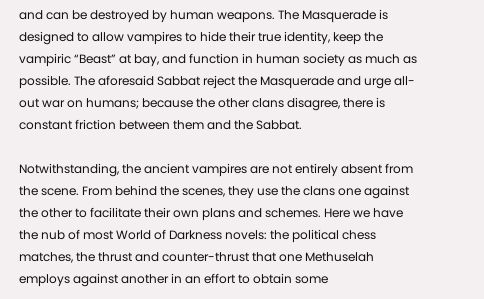and can be destroyed by human weapons. The Masquerade is designed to allow vampires to hide their true identity, keep the vampiric “Beast” at bay, and function in human society as much as possible. The aforesaid Sabbat reject the Masquerade and urge all-out war on humans; because the other clans disagree, there is constant friction between them and the Sabbat.

Notwithstanding, the ancient vampires are not entirely absent from the scene. From behind the scenes, they use the clans one against the other to facilitate their own plans and schemes. Here we have the nub of most World of Darkness novels: the political chess matches, the thrust and counter-thrust that one Methuselah employs against another in an effort to obtain some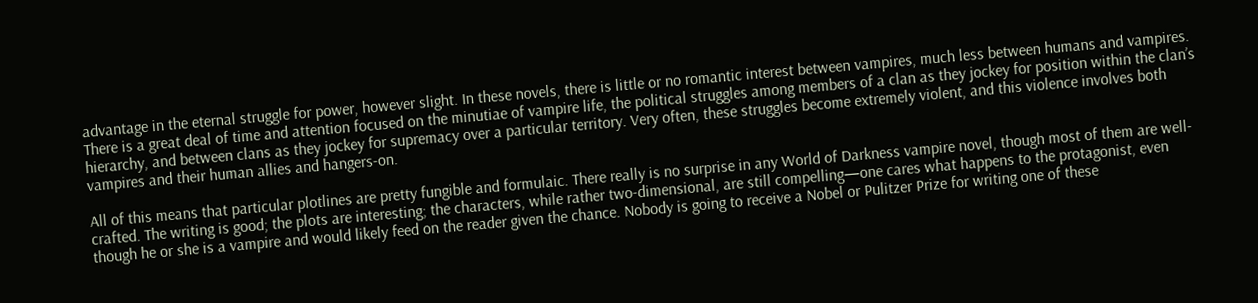advantage in the eternal struggle for power, however slight. In these novels, there is little or no romantic interest between vampires, much less between humans and vampires. There is a great deal of time and attention focused on the minutiae of vampire life, the political struggles among members of a clan as they jockey for position within the clan’s hierarchy, and between clans as they jockey for supremacy over a particular territory. Very often, these struggles become extremely violent, and this violence involves both vampires and their human allies and hangers-on.

All of this means that particular plotlines are pretty fungible and formulaic. There really is no surprise in any World of Darkness vampire novel, though most of them are well-crafted. The writing is good; the plots are interesting; the characters, while rather two-dimensional, are still compelling—one cares what happens to the protagonist, even though he or she is a vampire and would likely feed on the reader given the chance. Nobody is going to receive a Nobel or Pulitzer Prize for writing one of these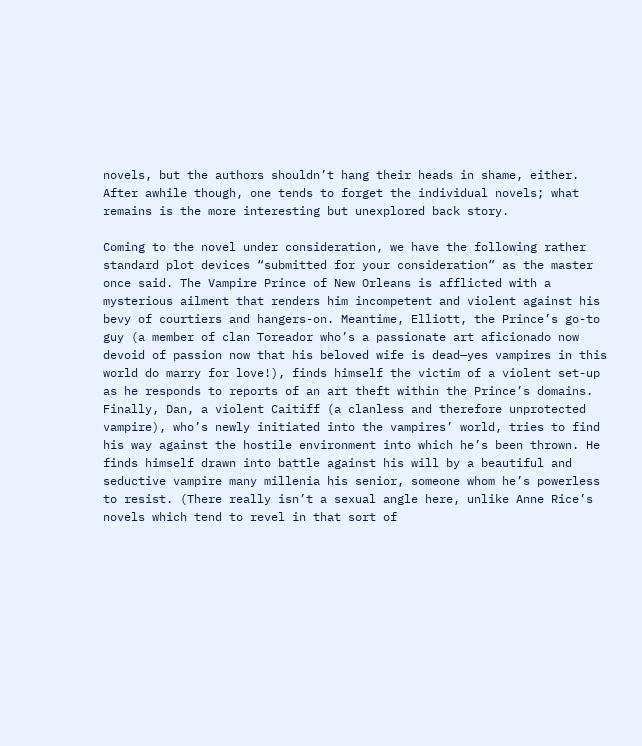novels, but the authors shouldn’t hang their heads in shame, either. After awhile though, one tends to forget the individual novels; what remains is the more interesting but unexplored back story.

Coming to the novel under consideration, we have the following rather standard plot devices “submitted for your consideration” as the master once said. The Vampire Prince of New Orleans is afflicted with a mysterious ailment that renders him incompetent and violent against his bevy of courtiers and hangers-on. Meantime, Elliott, the Prince’s go-to guy (a member of clan Toreador who’s a passionate art aficionado now devoid of passion now that his beloved wife is dead—yes vampires in this world do marry for love!), finds himself the victim of a violent set-up as he responds to reports of an art theft within the Prince’s domains. Finally, Dan, a violent Caitiff (a clanless and therefore unprotected vampire), who’s newly initiated into the vampires’ world, tries to find his way against the hostile environment into which he’s been thrown. He finds himself drawn into battle against his will by a beautiful and seductive vampire many millenia his senior, someone whom he’s powerless to resist. (There really isn’t a sexual angle here, unlike Anne Rice’s novels which tend to revel in that sort of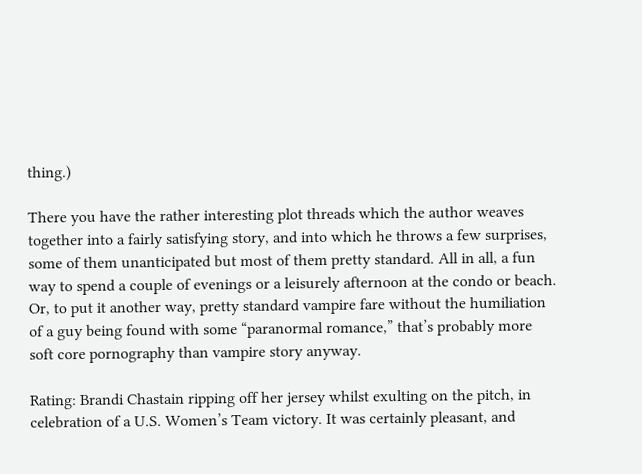thing.)

There you have the rather interesting plot threads which the author weaves together into a fairly satisfying story, and into which he throws a few surprises, some of them unanticipated but most of them pretty standard. All in all, a fun way to spend a couple of evenings or a leisurely afternoon at the condo or beach. Or, to put it another way, pretty standard vampire fare without the humiliation of a guy being found with some “paranormal romance,” that’s probably more soft core pornography than vampire story anyway.

Rating: Brandi Chastain ripping off her jersey whilst exulting on the pitch, in celebration of a U.S. Women’s Team victory. It was certainly pleasant, and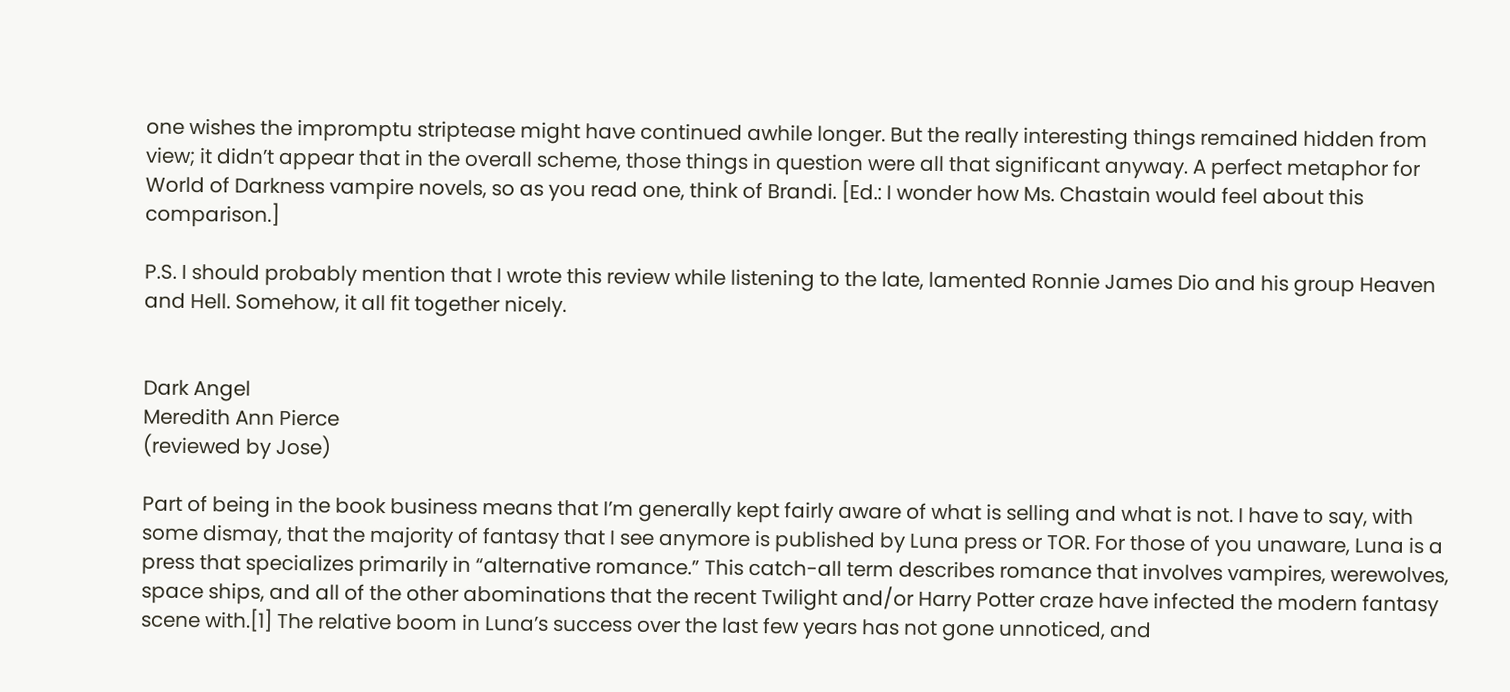one wishes the impromptu striptease might have continued awhile longer. But the really interesting things remained hidden from view; it didn’t appear that in the overall scheme, those things in question were all that significant anyway. A perfect metaphor for World of Darkness vampire novels, so as you read one, think of Brandi. [Ed.: I wonder how Ms. Chastain would feel about this comparison.]

P.S. I should probably mention that I wrote this review while listening to the late, lamented Ronnie James Dio and his group Heaven and Hell. Somehow, it all fit together nicely.


Dark Angel
Meredith Ann Pierce
(reviewed by Jose)

Part of being in the book business means that I’m generally kept fairly aware of what is selling and what is not. I have to say, with some dismay, that the majority of fantasy that I see anymore is published by Luna press or TOR. For those of you unaware, Luna is a press that specializes primarily in “alternative romance.” This catch-all term describes romance that involves vampires, werewolves, space ships, and all of the other abominations that the recent Twilight and/or Harry Potter craze have infected the modern fantasy scene with.[1] The relative boom in Luna’s success over the last few years has not gone unnoticed, and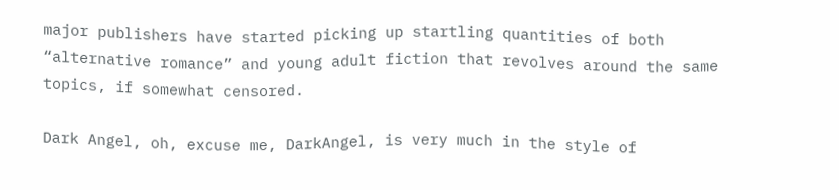major publishers have started picking up startling quantities of both “alternative romance” and young adult fiction that revolves around the same topics, if somewhat censored.

Dark Angel, oh, excuse me, DarkAngel, is very much in the style of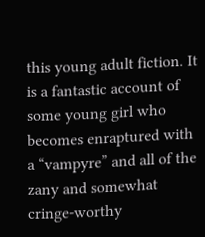this young adult fiction. It is a fantastic account of some young girl who becomes enraptured with a “vampyre” and all of the zany and somewhat cringe-worthy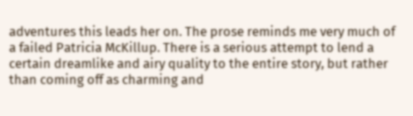adventures this leads her on. The prose reminds me very much of a failed Patricia McKillup. There is a serious attempt to lend a certain dreamlike and airy quality to the entire story, but rather than coming off as charming and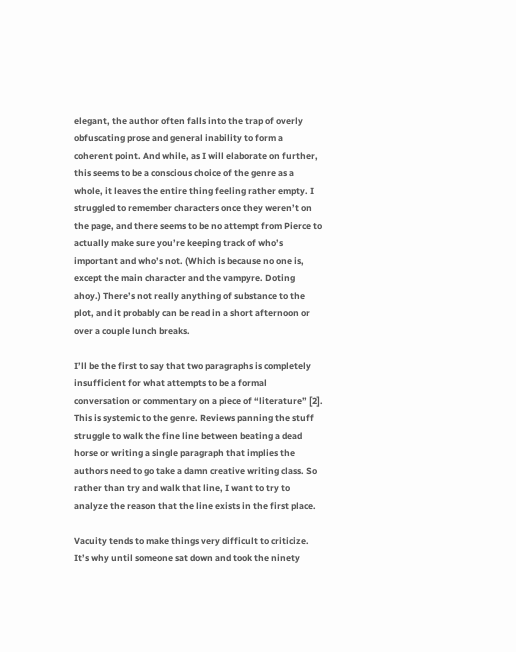elegant, the author often falls into the trap of overly obfuscating prose and general inability to form a coherent point. And while, as I will elaborate on further, this seems to be a conscious choice of the genre as a whole, it leaves the entire thing feeling rather empty. I struggled to remember characters once they weren’t on the page, and there seems to be no attempt from Pierce to actually make sure you’re keeping track of who’s important and who’s not. (Which is because no one is, except the main character and the vampyre. Doting ahoy.) There’s not really anything of substance to the plot, and it probably can be read in a short afternoon or over a couple lunch breaks.

I’ll be the first to say that two paragraphs is completely insufficient for what attempts to be a formal conversation or commentary on a piece of “literature” [2]. This is systemic to the genre. Reviews panning the stuff struggle to walk the fine line between beating a dead horse or writing a single paragraph that implies the authors need to go take a damn creative writing class. So rather than try and walk that line, I want to try to analyze the reason that the line exists in the first place.

Vacuity tends to make things very difficult to criticize. It’s why until someone sat down and took the ninety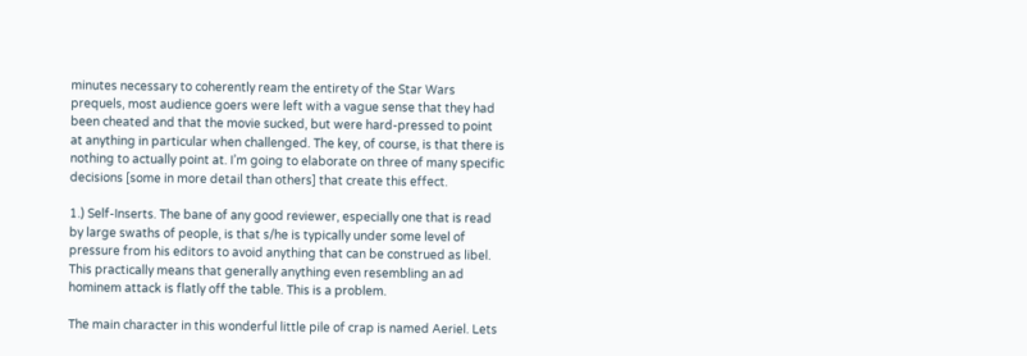minutes necessary to coherently ream the entirety of the Star Wars prequels, most audience goers were left with a vague sense that they had been cheated and that the movie sucked, but were hard-pressed to point at anything in particular when challenged. The key, of course, is that there is nothing to actually point at. I’m going to elaborate on three of many specific decisions [some in more detail than others] that create this effect.

1.) Self-Inserts. The bane of any good reviewer, especially one that is read by large swaths of people, is that s/he is typically under some level of pressure from his editors to avoid anything that can be construed as libel. This practically means that generally anything even resembling an ad hominem attack is flatly off the table. This is a problem.

The main character in this wonderful little pile of crap is named Aeriel. Lets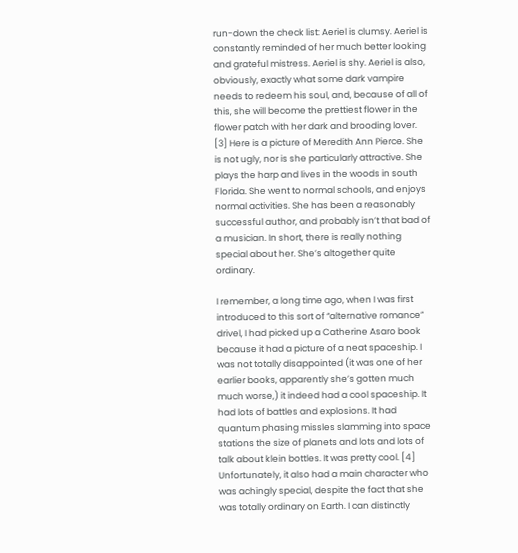run-down the check list: Aeriel is clumsy. Aeriel is constantly reminded of her much better looking and grateful mistress. Aeriel is shy. Aeriel is also, obviously, exactly what some dark vampire needs to redeem his soul, and, because of all of this, she will become the prettiest flower in the flower patch with her dark and brooding lover. [3] Here is a picture of Meredith Ann Pierce. She is not ugly, nor is she particularly attractive. She plays the harp and lives in the woods in south Florida. She went to normal schools, and enjoys normal activities. She has been a reasonably successful author, and probably isn’t that bad of a musician. In short, there is really nothing special about her. She’s altogether quite ordinary.

I remember, a long time ago, when I was first introduced to this sort of “alternative romance” drivel, I had picked up a Catherine Asaro book because it had a picture of a neat spaceship. I was not totally disappointed (it was one of her earlier books, apparently she’s gotten much much worse,) it indeed had a cool spaceship. It had lots of battles and explosions. It had quantum phasing missles slamming into space stations the size of planets and lots and lots of talk about klein bottles. It was pretty cool. [4] Unfortunately, it also had a main character who was achingly special, despite the fact that she was totally ordinary on Earth. I can distinctly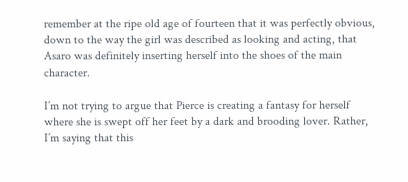remember at the ripe old age of fourteen that it was perfectly obvious, down to the way the girl was described as looking and acting, that Asaro was definitely inserting herself into the shoes of the main character.

I’m not trying to argue that Pierce is creating a fantasy for herself where she is swept off her feet by a dark and brooding lover. Rather, I’m saying that this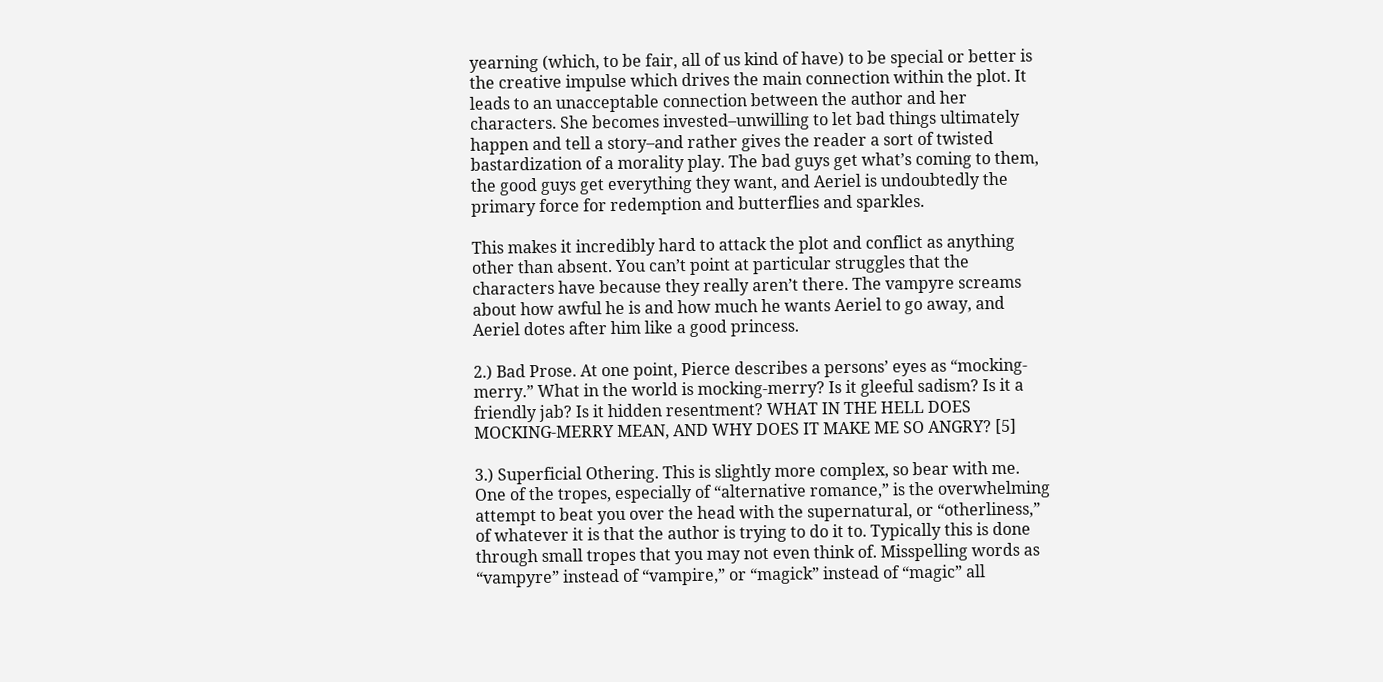yearning (which, to be fair, all of us kind of have) to be special or better is the creative impulse which drives the main connection within the plot. It leads to an unacceptable connection between the author and her characters. She becomes invested–unwilling to let bad things ultimately happen and tell a story–and rather gives the reader a sort of twisted bastardization of a morality play. The bad guys get what’s coming to them, the good guys get everything they want, and Aeriel is undoubtedly the primary force for redemption and butterflies and sparkles.

This makes it incredibly hard to attack the plot and conflict as anything other than absent. You can’t point at particular struggles that the characters have because they really aren’t there. The vampyre screams about how awful he is and how much he wants Aeriel to go away, and Aeriel dotes after him like a good princess.

2.) Bad Prose. At one point, Pierce describes a persons’ eyes as “mocking-merry.” What in the world is mocking-merry? Is it gleeful sadism? Is it a friendly jab? Is it hidden resentment? WHAT IN THE HELL DOES MOCKING-MERRY MEAN, AND WHY DOES IT MAKE ME SO ANGRY? [5]

3.) Superficial Othering. This is slightly more complex, so bear with me. One of the tropes, especially of “alternative romance,” is the overwhelming attempt to beat you over the head with the supernatural, or “otherliness,” of whatever it is that the author is trying to do it to. Typically this is done through small tropes that you may not even think of. Misspelling words as “vampyre” instead of “vampire,” or “magick” instead of “magic” all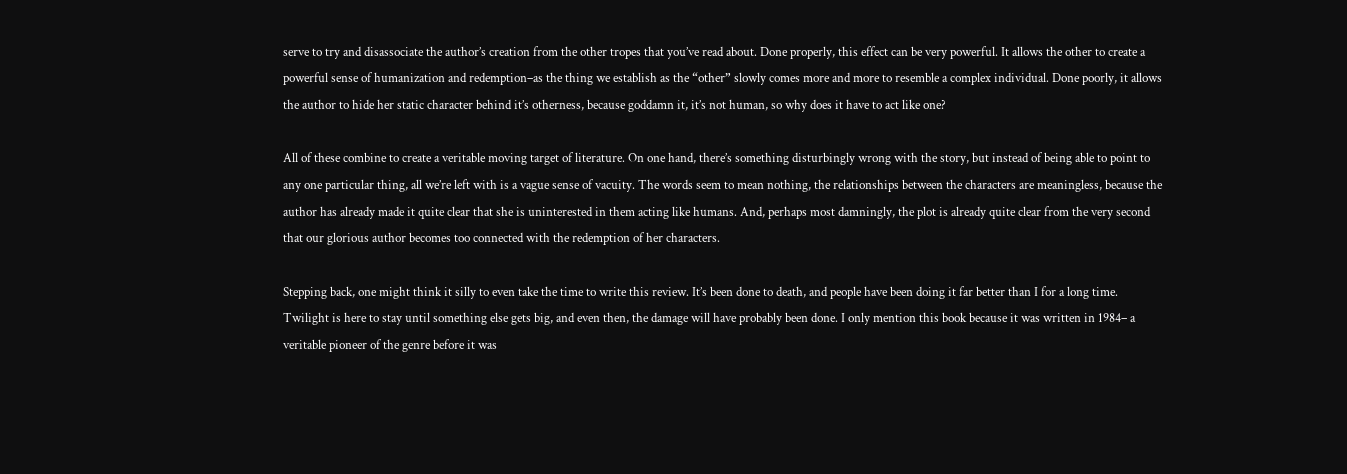serve to try and disassociate the author’s creation from the other tropes that you’ve read about. Done properly, this effect can be very powerful. It allows the other to create a powerful sense of humanization and redemption–as the thing we establish as the “other” slowly comes more and more to resemble a complex individual. Done poorly, it allows the author to hide her static character behind it’s otherness, because goddamn it, it’s not human, so why does it have to act like one?

All of these combine to create a veritable moving target of literature. On one hand, there’s something disturbingly wrong with the story, but instead of being able to point to any one particular thing, all we’re left with is a vague sense of vacuity. The words seem to mean nothing, the relationships between the characters are meaningless, because the author has already made it quite clear that she is uninterested in them acting like humans. And, perhaps most damningly, the plot is already quite clear from the very second that our glorious author becomes too connected with the redemption of her characters.

Stepping back, one might think it silly to even take the time to write this review. It’s been done to death, and people have been doing it far better than I for a long time. Twilight is here to stay until something else gets big, and even then, the damage will have probably been done. I only mention this book because it was written in 1984– a veritable pioneer of the genre before it was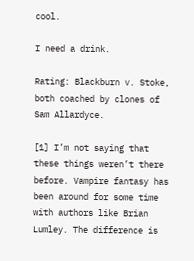cool.

I need a drink.

Rating: Blackburn v. Stoke, both coached by clones of Sam Allardyce.

[1] I’m not saying that these things weren’t there before. Vampire fantasy has been around for some time with authors like Brian Lumley. The difference is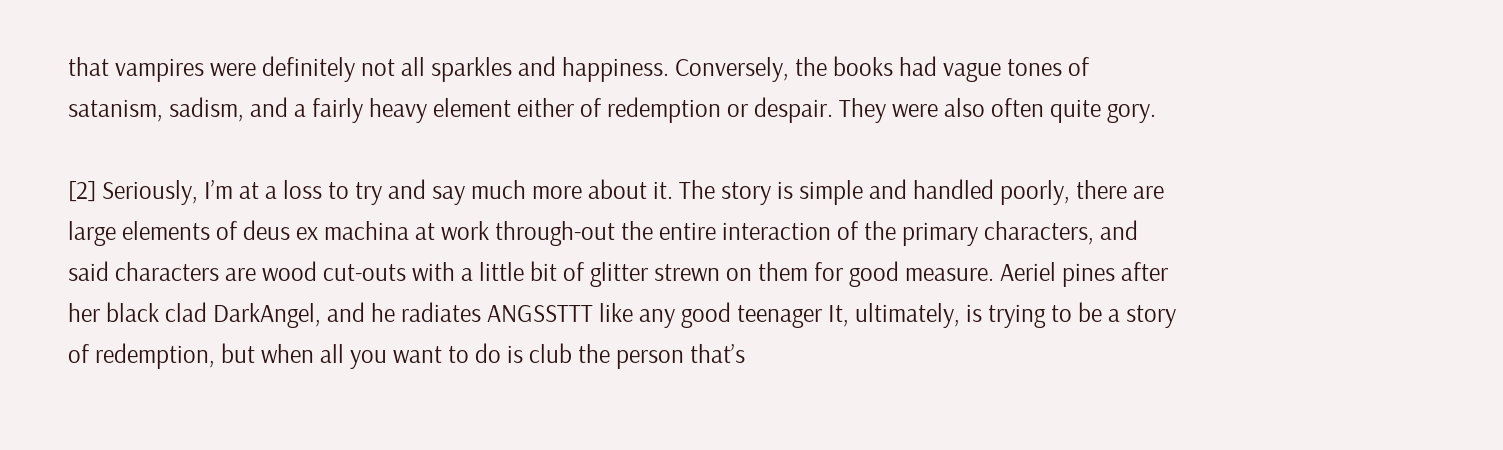that vampires were definitely not all sparkles and happiness. Conversely, the books had vague tones of satanism, sadism, and a fairly heavy element either of redemption or despair. They were also often quite gory.

[2] Seriously, I’m at a loss to try and say much more about it. The story is simple and handled poorly, there are large elements of deus ex machina at work through-out the entire interaction of the primary characters, and said characters are wood cut-outs with a little bit of glitter strewn on them for good measure. Aeriel pines after her black clad DarkAngel, and he radiates ANGSSTTT like any good teenager It, ultimately, is trying to be a story of redemption, but when all you want to do is club the person that’s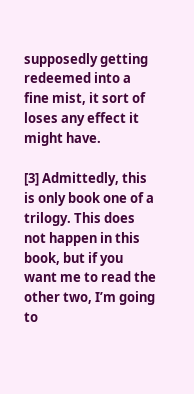supposedly getting redeemed into a fine mist, it sort of loses any effect it might have.

[3] Admittedly, this is only book one of a trilogy. This does not happen in this book, but if you want me to read the other two, I’m going to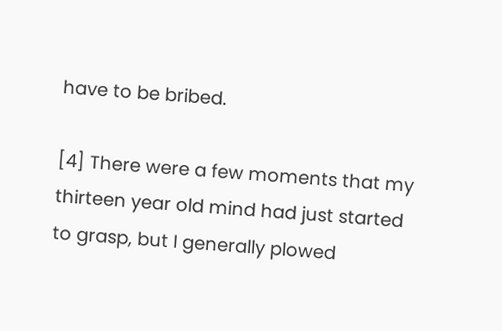have to be bribed.

[4] There were a few moments that my thirteen year old mind had just started to grasp, but I generally plowed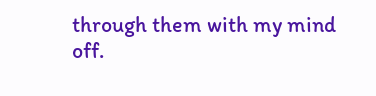through them with my mind off.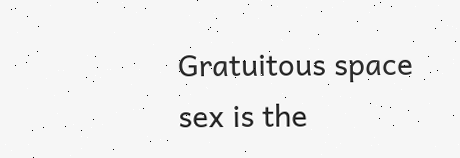Gratuitous space sex is the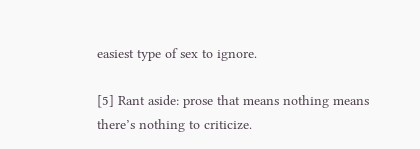easiest type of sex to ignore.

[5] Rant aside: prose that means nothing means there’s nothing to criticize.